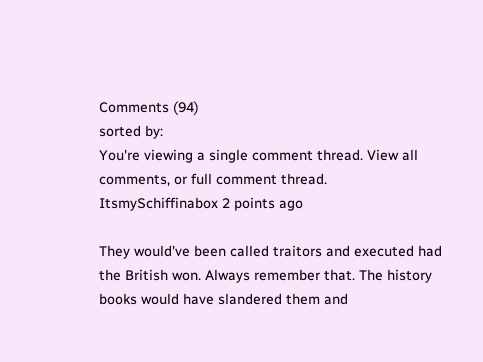Comments (94)
sorted by:
You're viewing a single comment thread. View all comments, or full comment thread.
ItsmySchiffinabox 2 points ago

They would’ve been called traitors and executed had the British won. Always remember that. The history books would have slandered them and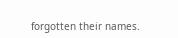forgotten their names.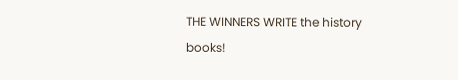THE WINNERS WRITE the history books!